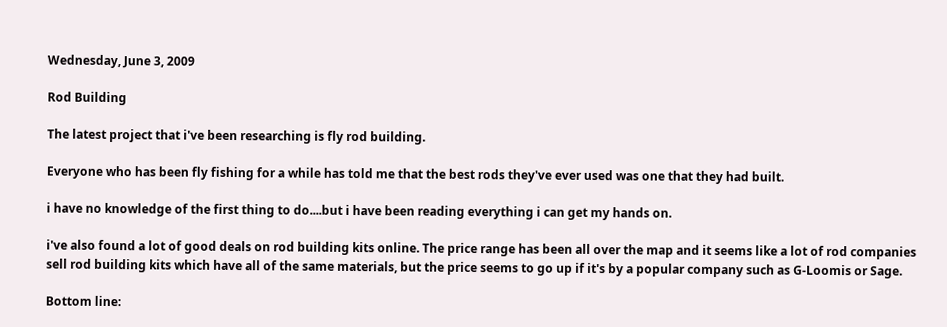Wednesday, June 3, 2009

Rod Building

The latest project that i've been researching is fly rod building.

Everyone who has been fly fishing for a while has told me that the best rods they've ever used was one that they had built.

i have no knowledge of the first thing to do....but i have been reading everything i can get my hands on.

i've also found a lot of good deals on rod building kits online. The price range has been all over the map and it seems like a lot of rod companies sell rod building kits which have all of the same materials, but the price seems to go up if it's by a popular company such as G-Loomis or Sage.

Bottom line: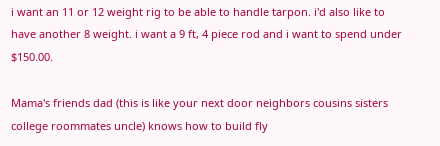i want an 11 or 12 weight rig to be able to handle tarpon. i'd also like to have another 8 weight. i want a 9 ft, 4 piece rod and i want to spend under $150.00.

Mama's friends dad (this is like your next door neighbors cousins sisters college roommates uncle) knows how to build fly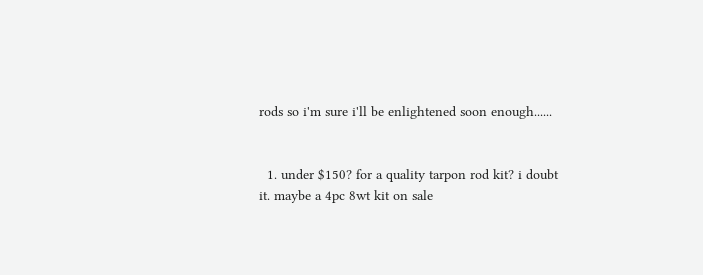rods so i'm sure i'll be enlightened soon enough......


  1. under $150? for a quality tarpon rod kit? i doubt it. maybe a 4pc 8wt kit on sale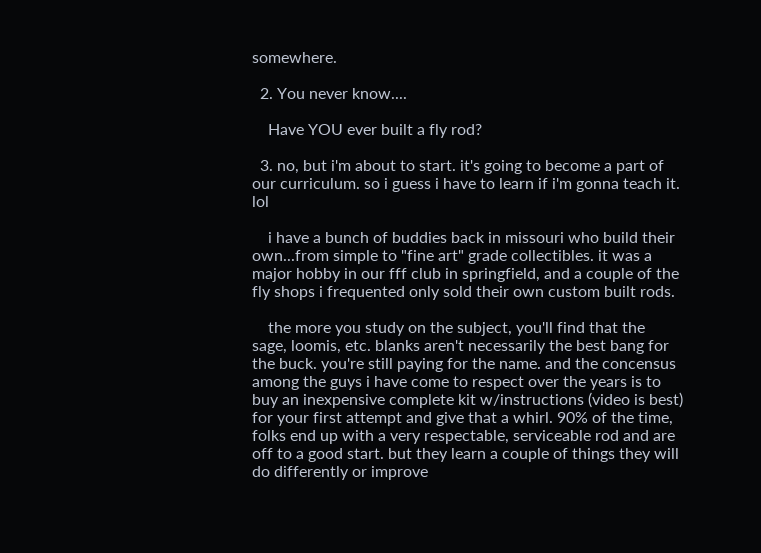somewhere.

  2. You never know....

    Have YOU ever built a fly rod?

  3. no, but i'm about to start. it's going to become a part of our curriculum. so i guess i have to learn if i'm gonna teach it. lol

    i have a bunch of buddies back in missouri who build their own...from simple to "fine art" grade collectibles. it was a major hobby in our fff club in springfield, and a couple of the fly shops i frequented only sold their own custom built rods.

    the more you study on the subject, you'll find that the sage, loomis, etc. blanks aren't necessarily the best bang for the buck. you're still paying for the name. and the concensus among the guys i have come to respect over the years is to buy an inexpensive complete kit w/instructions (video is best) for your first attempt and give that a whirl. 90% of the time, folks end up with a very respectable, serviceable rod and are off to a good start. but they learn a couple of things they will do differently or improve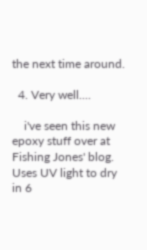the next time around.

  4. Very well....

    i've seen this new epoxy stuff over at Fishing Jones' blog. Uses UV light to dry in 6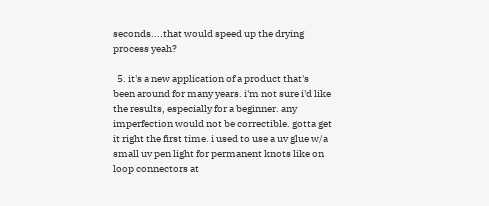seconds....that would speed up the drying process yeah?

  5. it's a new application of a product that's been around for many years. i'm not sure i'd like the results, especially for a beginner. any imperfection would not be correctible. gotta get it right the first time. i used to use a uv glue w/a small uv pen light for permanent knots like on loop connectors at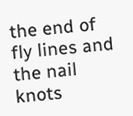the end of fly lines and the nail knots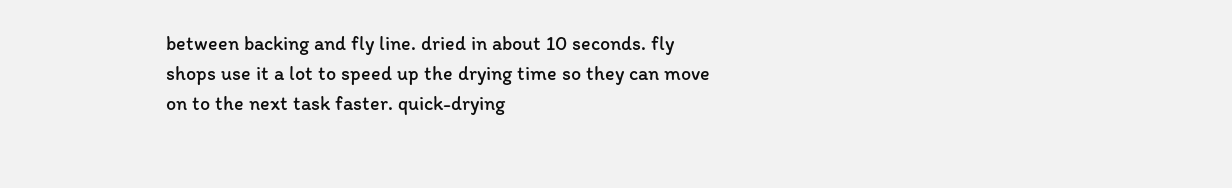between backing and fly line. dried in about 10 seconds. fly shops use it a lot to speed up the drying time so they can move on to the next task faster. quick-drying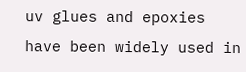uv glues and epoxies have been widely used in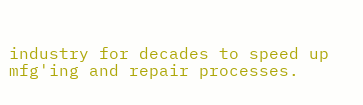industry for decades to speed up mfg'ing and repair processes.